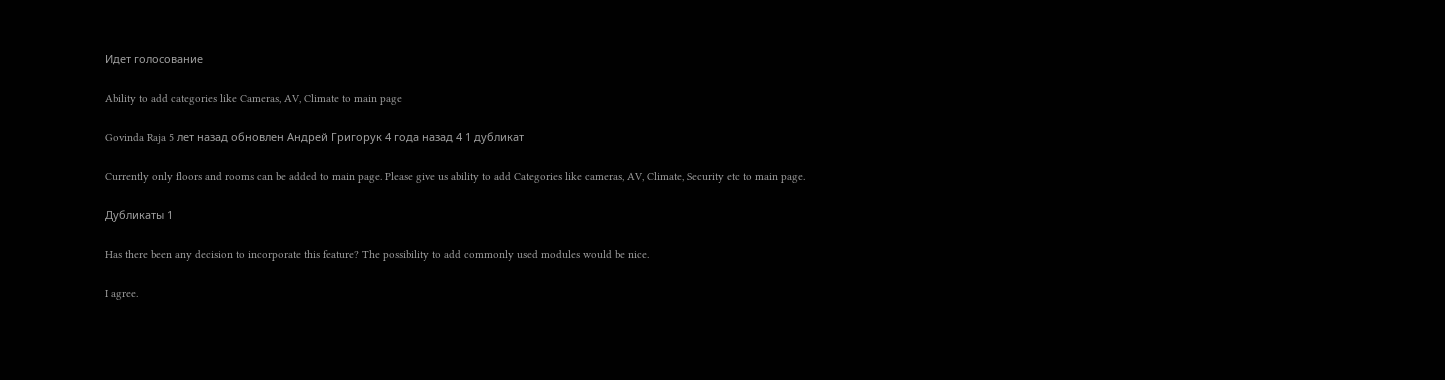Идет голосование

Ability to add categories like Cameras, AV, Climate to main page

Govinda Raja 5 лет назад обновлен Андрей Григорук 4 года назад 4 1 дубликат

Currently only floors and rooms can be added to main page. Please give us ability to add Categories like cameras, AV, Climate, Security etc to main page.

Дубликаты 1

Has there been any decision to incorporate this feature? The possibility to add commonly used modules would be nice.

I agree.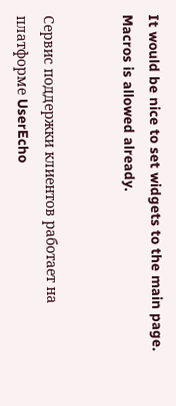It would be nice to set widgets to the main page. Macros is allowed already.


Сервис поддержки клиентов работает на платформе UserEcho